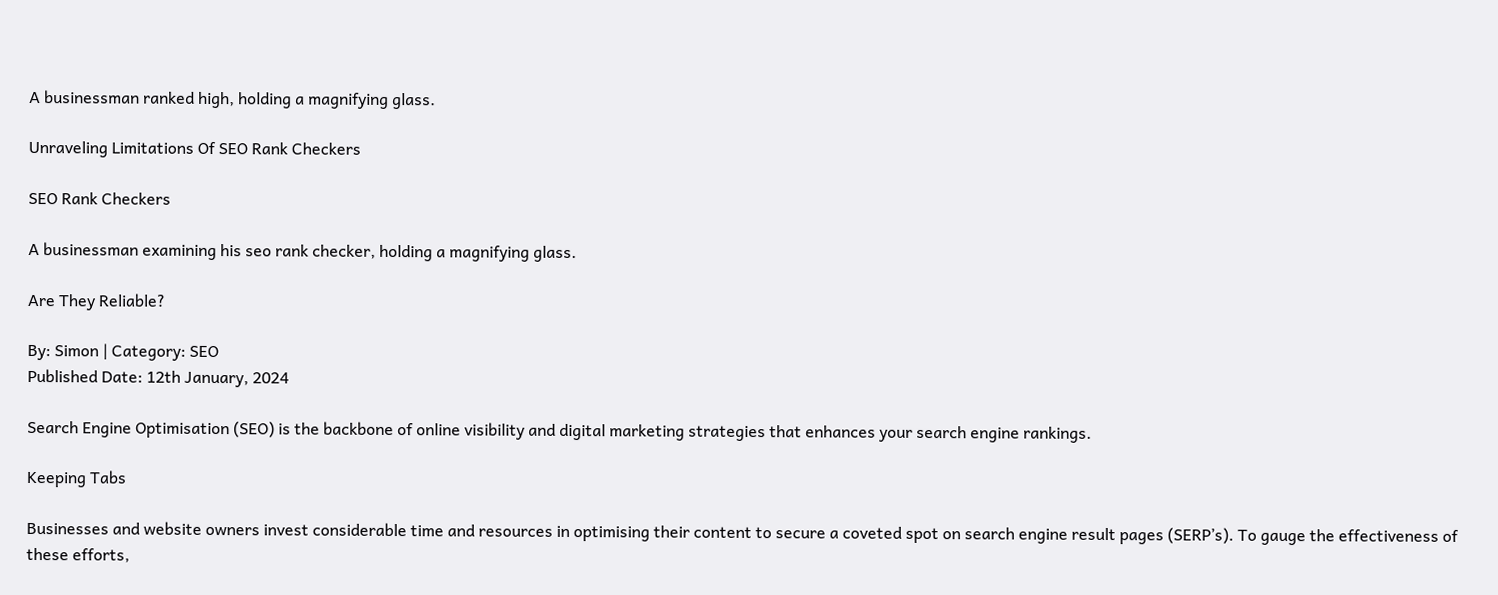A businessman ranked high, holding a magnifying glass.

Unraveling Limitations Of SEO Rank Checkers

SEO Rank Checkers

A businessman examining his seo rank checker, holding a magnifying glass.

Are They Reliable?

By: Simon | Category: SEO
Published Date: 12th January, 2024

Search Engine Optimisation (SEO) is the backbone of online visibility and digital marketing strategies that enhances your search engine rankings.

Keeping Tabs

Businesses and website owners invest considerable time and resources in optimising their content to secure a coveted spot on search engine result pages (SERP’s). To gauge the effectiveness of these efforts,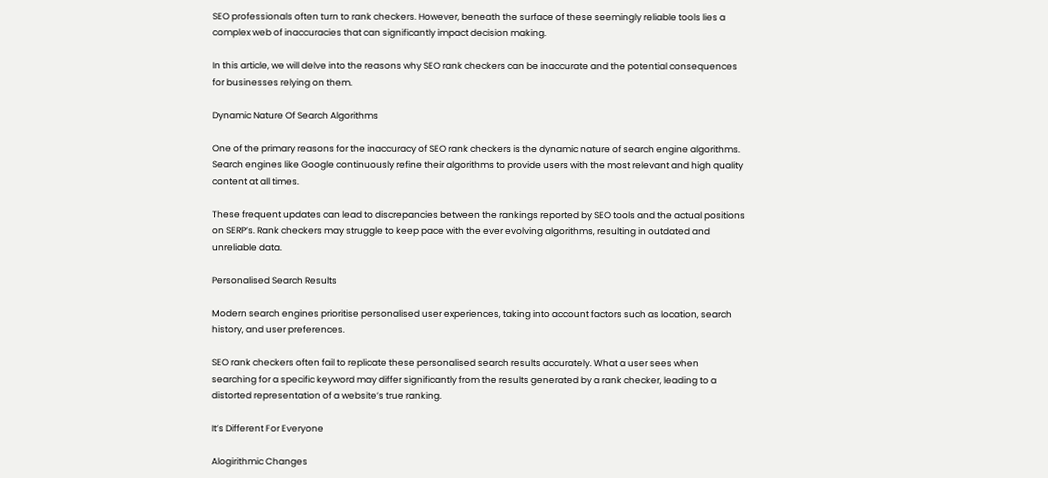SEO professionals often turn to rank checkers. However, beneath the surface of these seemingly reliable tools lies a complex web of inaccuracies that can significantly impact decision making.

In this article, we will delve into the reasons why SEO rank checkers can be inaccurate and the potential consequences for businesses relying on them.

Dynamic Nature Of Search Algorithms

One of the primary reasons for the inaccuracy of SEO rank checkers is the dynamic nature of search engine algorithms. Search engines like Google continuously refine their algorithms to provide users with the most relevant and high quality content at all times.

These frequent updates can lead to discrepancies between the rankings reported by SEO tools and the actual positions on SERP’s. Rank checkers may struggle to keep pace with the ever evolving algorithms, resulting in outdated and unreliable data.

Personalised Search Results

Modern search engines prioritise personalised user experiences, taking into account factors such as location, search history, and user preferences.

SEO rank checkers often fail to replicate these personalised search results accurately. What a user sees when searching for a specific keyword may differ significantly from the results generated by a rank checker, leading to a distorted representation of a website’s true ranking.

It’s Different For Everyone

Alogirithmic Changes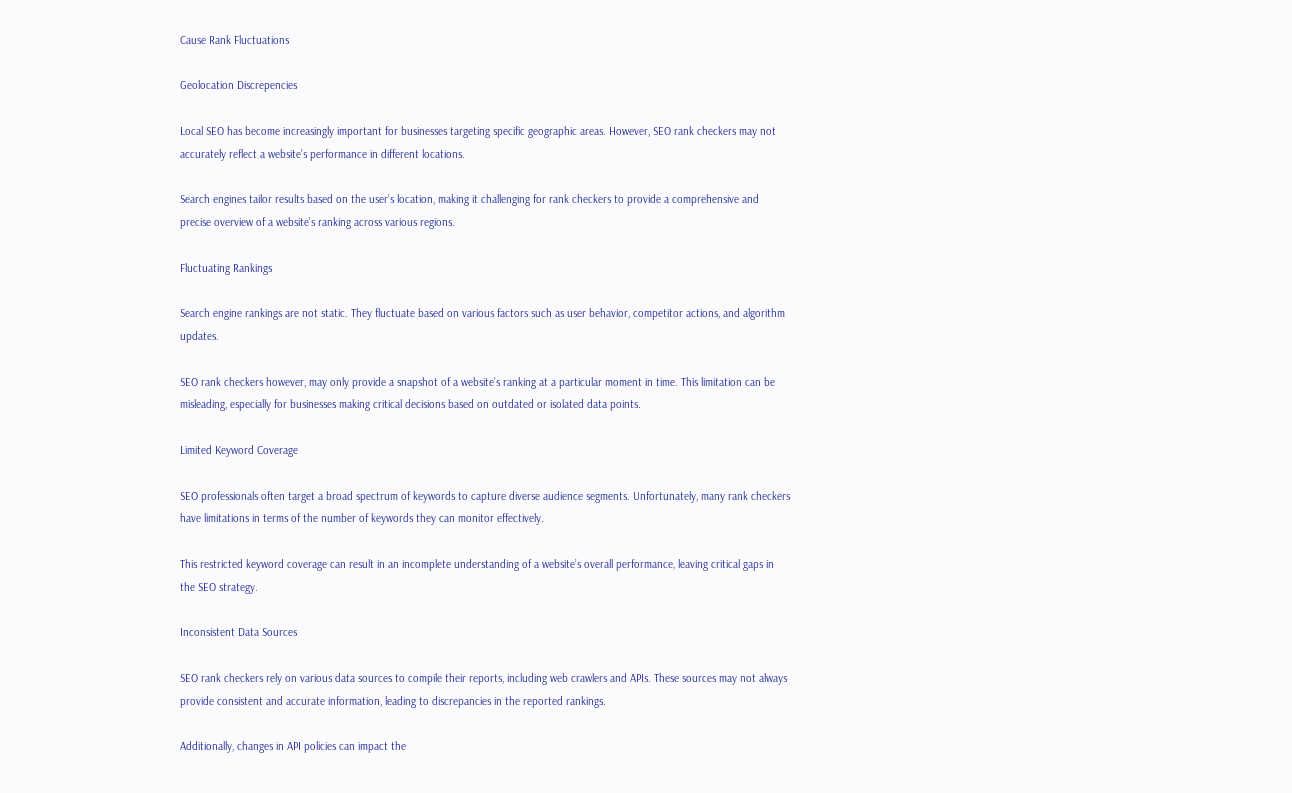Cause Rank Fluctuations

Geolocation Discrepencies

Local SEO has become increasingly important for businesses targeting specific geographic areas. However, SEO rank checkers may not accurately reflect a website’s performance in different locations.

Search engines tailor results based on the user’s location, making it challenging for rank checkers to provide a comprehensive and precise overview of a website’s ranking across various regions.

Fluctuating Rankings

Search engine rankings are not static. They fluctuate based on various factors such as user behavior, competitor actions, and algorithm updates.

SEO rank checkers however, may only provide a snapshot of a website’s ranking at a particular moment in time. This limitation can be misleading, especially for businesses making critical decisions based on outdated or isolated data points.

Limited Keyword Coverage

SEO professionals often target a broad spectrum of keywords to capture diverse audience segments. Unfortunately, many rank checkers have limitations in terms of the number of keywords they can monitor effectively.

This restricted keyword coverage can result in an incomplete understanding of a website’s overall performance, leaving critical gaps in the SEO strategy.

Inconsistent Data Sources

SEO rank checkers rely on various data sources to compile their reports, including web crawlers and APIs. These sources may not always provide consistent and accurate information, leading to discrepancies in the reported rankings.

Additionally, changes in API policies can impact the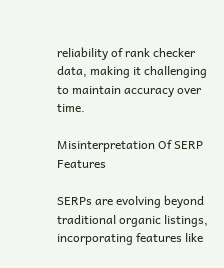reliability of rank checker data, making it challenging to maintain accuracy over time.

Misinterpretation Of SERP Features

SERPs are evolving beyond traditional organic listings, incorporating features like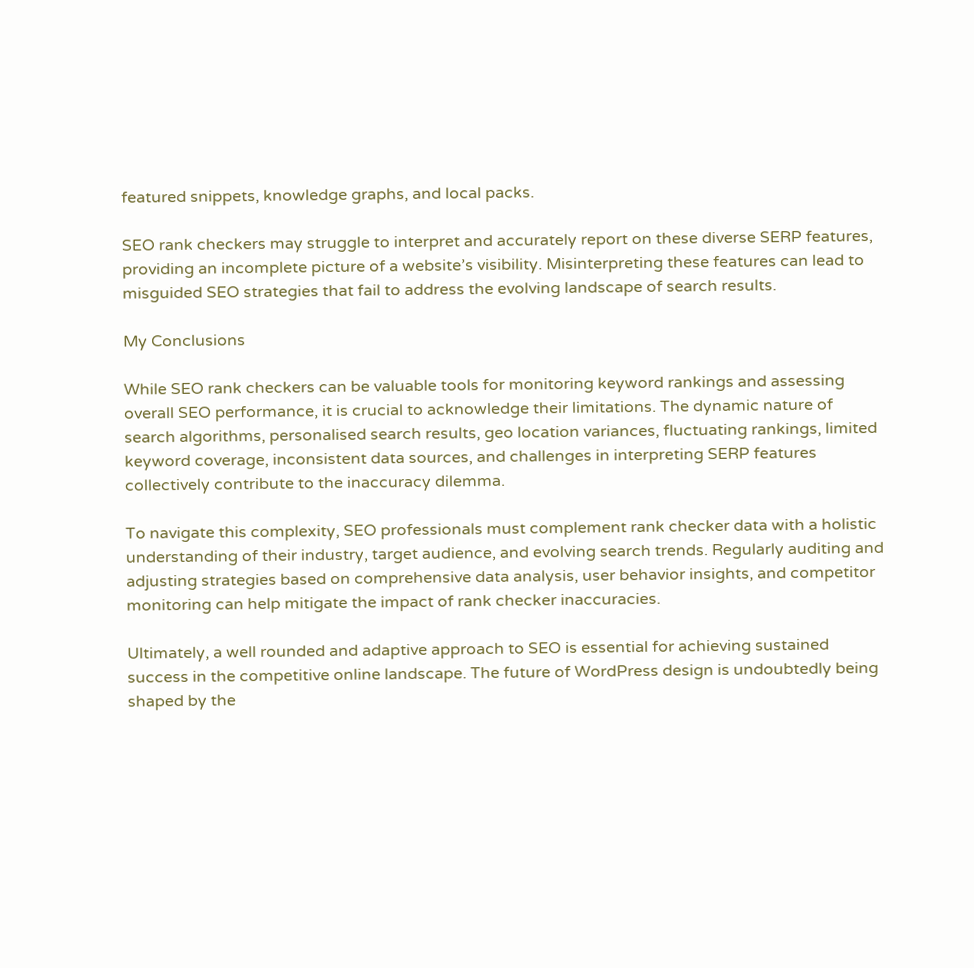featured snippets, knowledge graphs, and local packs.

SEO rank checkers may struggle to interpret and accurately report on these diverse SERP features, providing an incomplete picture of a website’s visibility. Misinterpreting these features can lead to misguided SEO strategies that fail to address the evolving landscape of search results.

My Conclusions

While SEO rank checkers can be valuable tools for monitoring keyword rankings and assessing overall SEO performance, it is crucial to acknowledge their limitations. The dynamic nature of search algorithms, personalised search results, geo location variances, fluctuating rankings, limited keyword coverage, inconsistent data sources, and challenges in interpreting SERP features collectively contribute to the inaccuracy dilemma.

To navigate this complexity, SEO professionals must complement rank checker data with a holistic understanding of their industry, target audience, and evolving search trends. Regularly auditing and adjusting strategies based on comprehensive data analysis, user behavior insights, and competitor monitoring can help mitigate the impact of rank checker inaccuracies.

Ultimately, a well rounded and adaptive approach to SEO is essential for achieving sustained success in the competitive online landscape. The future of WordPress design is undoubtedly being shaped by the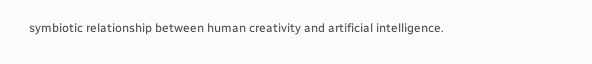symbiotic relationship between human creativity and artificial intelligence.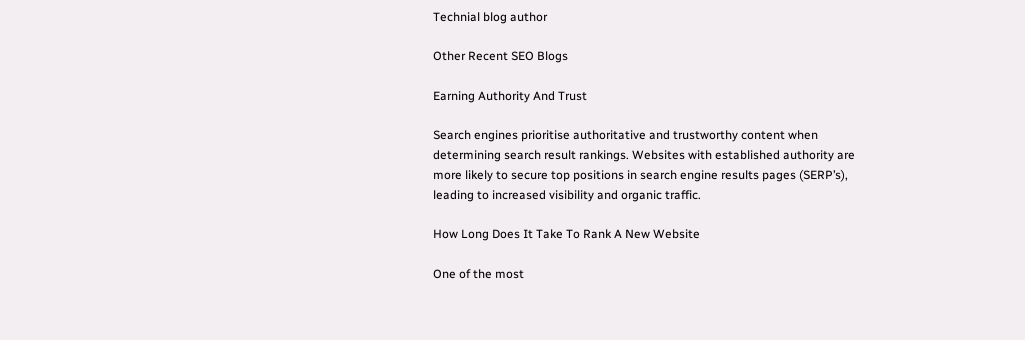Technial blog author

Other Recent SEO Blogs

Earning Authority And Trust

Search engines prioritise authoritative and trustworthy content when determining search result rankings. Websites with established authority are more likely to secure top positions in search engine results pages (SERP’s), leading to increased visibility and organic traffic.

How Long Does It Take To Rank A New Website

One of the most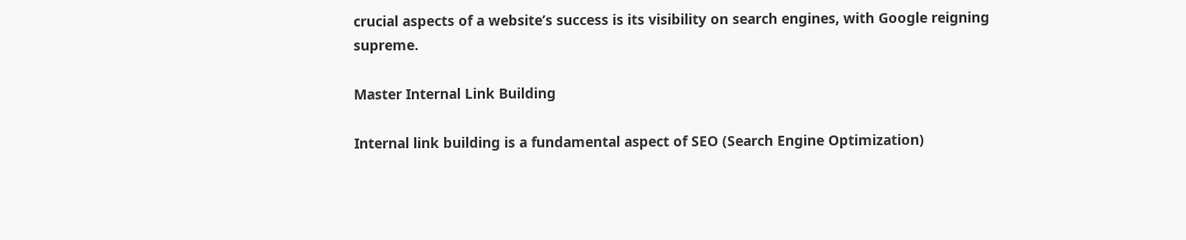crucial aspects of a website’s success is its visibility on search engines, with Google reigning supreme.

Master Internal Link Building

Internal link building is a fundamental aspect of SEO (Search Engine Optimization)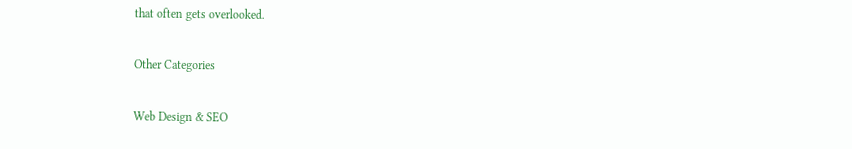that often gets overlooked.

Other Categories

Web Design & SEO